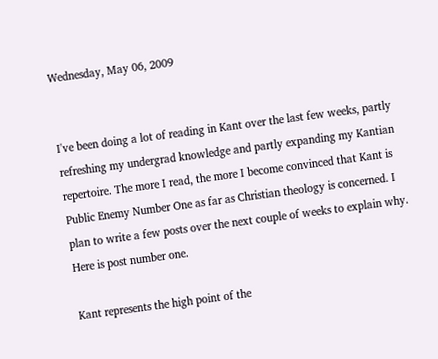Wednesday, May 06, 2009


I've been doing a lot of reading in Kant over the last few weeks, partly refreshing my undergrad knowledge and partly expanding my Kantian repertoire. The more I read, the more I become convinced that Kant is Public Enemy Number One as far as Christian theology is concerned. I plan to write a few posts over the next couple of weeks to explain why. Here is post number one.

Kant represents the high point of the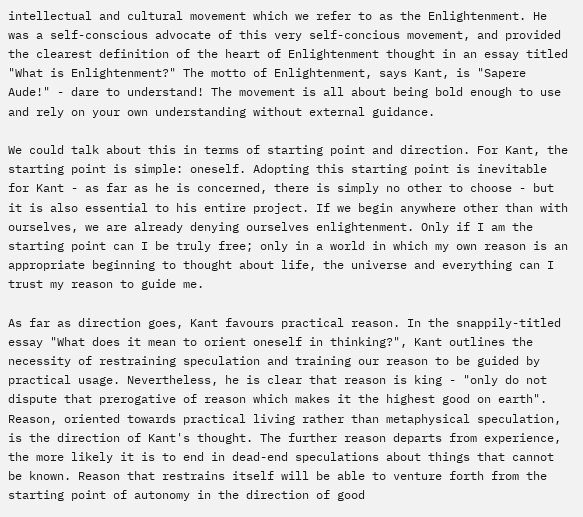intellectual and cultural movement which we refer to as the Enlightenment. He was a self-conscious advocate of this very self-concious movement, and provided the clearest definition of the heart of Enlightenment thought in an essay titled "What is Enlightenment?" The motto of Enlightenment, says Kant, is "Sapere Aude!" - dare to understand! The movement is all about being bold enough to use and rely on your own understanding without external guidance.

We could talk about this in terms of starting point and direction. For Kant, the starting point is simple: oneself. Adopting this starting point is inevitable for Kant - as far as he is concerned, there is simply no other to choose - but it is also essential to his entire project. If we begin anywhere other than with ourselves, we are already denying ourselves enlightenment. Only if I am the starting point can I be truly free; only in a world in which my own reason is an appropriate beginning to thought about life, the universe and everything can I trust my reason to guide me.

As far as direction goes, Kant favours practical reason. In the snappily-titled essay "What does it mean to orient oneself in thinking?", Kant outlines the necessity of restraining speculation and training our reason to be guided by practical usage. Nevertheless, he is clear that reason is king - "only do not dispute that prerogative of reason which makes it the highest good on earth". Reason, oriented towards practical living rather than metaphysical speculation, is the direction of Kant's thought. The further reason departs from experience, the more likely it is to end in dead-end speculations about things that cannot be known. Reason that restrains itself will be able to venture forth from the starting point of autonomy in the direction of good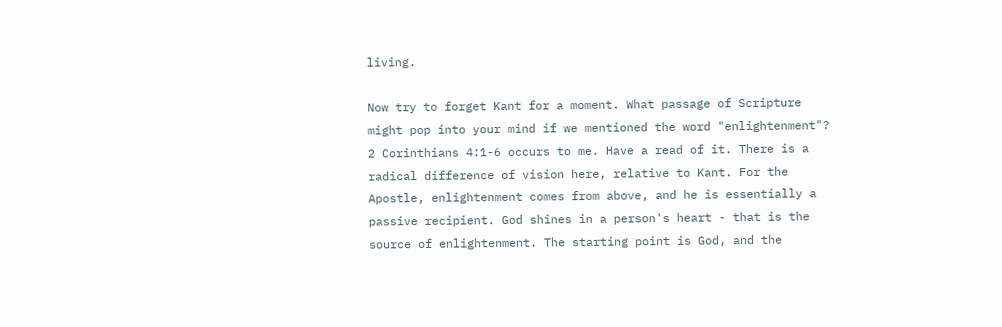living.

Now try to forget Kant for a moment. What passage of Scripture might pop into your mind if we mentioned the word "enlightenment"? 2 Corinthians 4:1-6 occurs to me. Have a read of it. There is a radical difference of vision here, relative to Kant. For the Apostle, enlightenment comes from above, and he is essentially a passive recipient. God shines in a person's heart - that is the source of enlightenment. The starting point is God, and the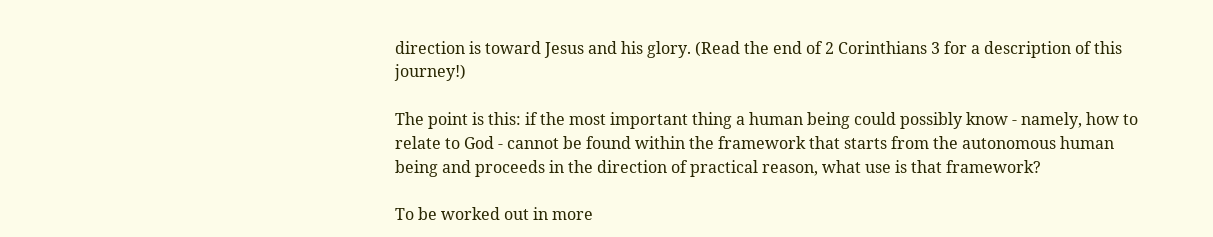direction is toward Jesus and his glory. (Read the end of 2 Corinthians 3 for a description of this journey!)

The point is this: if the most important thing a human being could possibly know - namely, how to relate to God - cannot be found within the framework that starts from the autonomous human being and proceeds in the direction of practical reason, what use is that framework?

To be worked out in more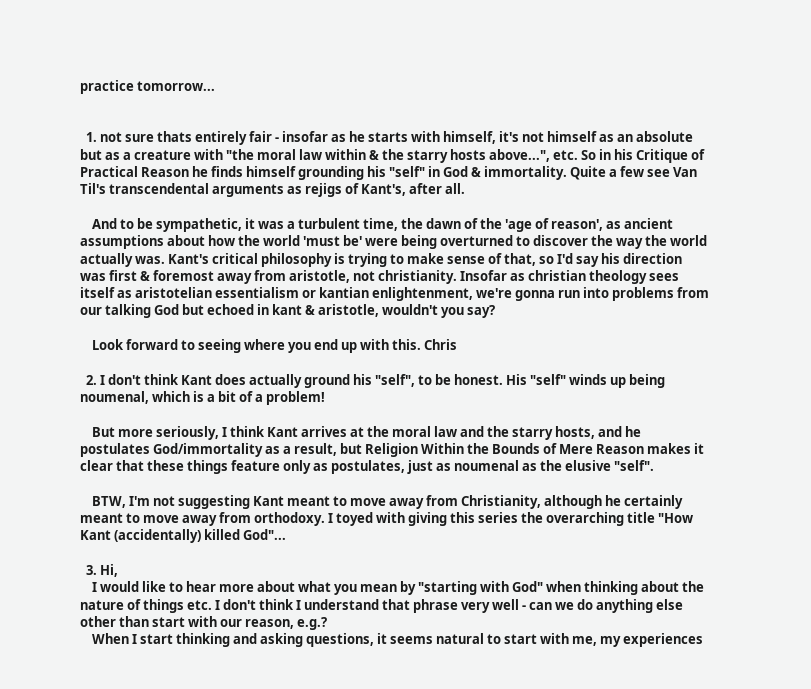practice tomorrow...


  1. not sure thats entirely fair - insofar as he starts with himself, it's not himself as an absolute but as a creature with "the moral law within & the starry hosts above...", etc. So in his Critique of Practical Reason he finds himself grounding his "self" in God & immortality. Quite a few see Van Til's transcendental arguments as rejigs of Kant's, after all.

    And to be sympathetic, it was a turbulent time, the dawn of the 'age of reason', as ancient assumptions about how the world 'must be' were being overturned to discover the way the world actually was. Kant's critical philosophy is trying to make sense of that, so I'd say his direction was first & foremost away from aristotle, not christianity. Insofar as christian theology sees itself as aristotelian essentialism or kantian enlightenment, we're gonna run into problems from our talking God but echoed in kant & aristotle, wouldn't you say?

    Look forward to seeing where you end up with this. Chris

  2. I don't think Kant does actually ground his "self", to be honest. His "self" winds up being noumenal, which is a bit of a problem!

    But more seriously, I think Kant arrives at the moral law and the starry hosts, and he postulates God/immortality as a result, but Religion Within the Bounds of Mere Reason makes it clear that these things feature only as postulates, just as noumenal as the elusive "self".

    BTW, I'm not suggesting Kant meant to move away from Christianity, although he certainly meant to move away from orthodoxy. I toyed with giving this series the overarching title "How Kant (accidentally) killed God"...

  3. Hi,
    I would like to hear more about what you mean by "starting with God" when thinking about the nature of things etc. I don't think I understand that phrase very well - can we do anything else other than start with our reason, e.g.?
    When I start thinking and asking questions, it seems natural to start with me, my experiences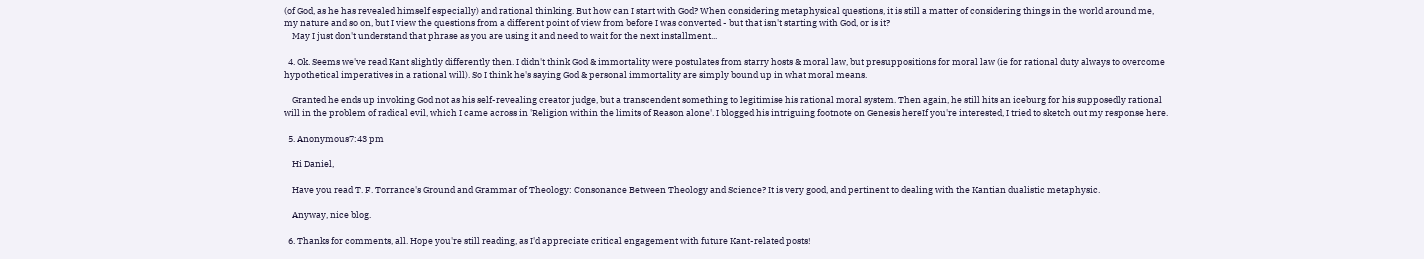(of God, as he has revealed himself especially) and rational thinking. But how can I start with God? When considering metaphysical questions, it is still a matter of considering things in the world around me, my nature and so on, but I view the questions from a different point of view from before I was converted - but that isn't starting with God, or is it?
    May I just don't understand that phrase as you are using it and need to wait for the next installment...

  4. Ok. Seems we've read Kant slightly differently then. I didn't think God & immortality were postulates from starry hosts & moral law, but presuppositions for moral law (ie for rational duty always to overcome hypothetical imperatives in a rational will). So I think he's saying God & personal immortality are simply bound up in what moral means.

    Granted he ends up invoking God not as his self-revealing creator judge, but a transcendent something to legitimise his rational moral system. Then again, he still hits an iceburg for his supposedly rational will in the problem of radical evil, which I came across in 'Religion within the limits of Reason alone'. I blogged his intriguing footnote on Genesis hereIf you're interested, I tried to sketch out my response here.

  5. Anonymous7:43 pm

    Hi Daniel,

    Have you read T. F. Torrance's Ground and Grammar of Theology: Consonance Between Theology and Science? It is very good, and pertinent to dealing with the Kantian dualistic metaphysic.

    Anyway, nice blog.

  6. Thanks for comments, all. Hope you're still reading, as I'd appreciate critical engagement with future Kant-related posts!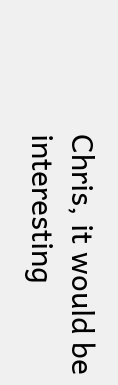Chris, it would be interesting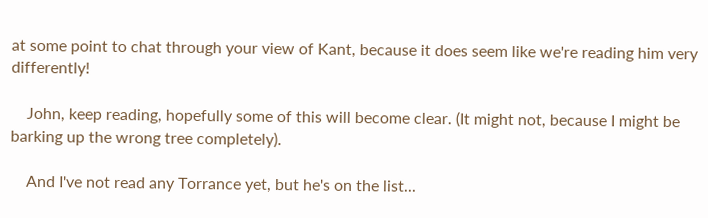at some point to chat through your view of Kant, because it does seem like we're reading him very differently!

    John, keep reading, hopefully some of this will become clear. (It might not, because I might be barking up the wrong tree completely).

    And I've not read any Torrance yet, but he's on the list...